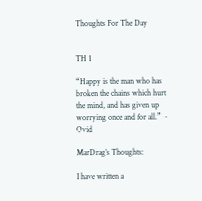Thoughts For The Day


TH 1

“Happy is the man who has broken the chains which hurt the mind, and has given up worrying once and for all.” ~ Ovid

MarDrag’s Thoughts:

I have written a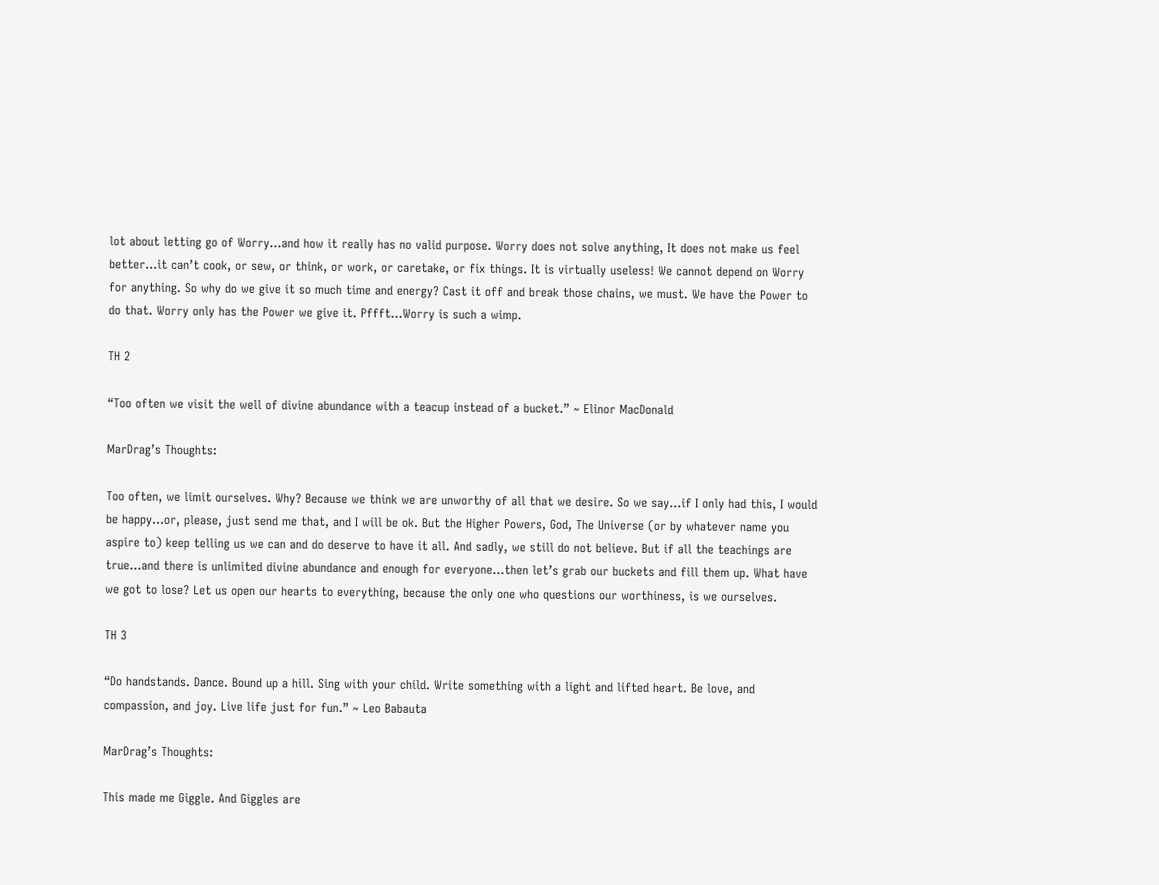lot about letting go of Worry…and how it really has no valid purpose. Worry does not solve anything, It does not make us feel better…it can’t cook, or sew, or think, or work, or caretake, or fix things. It is virtually useless! We cannot depend on Worry for anything. So why do we give it so much time and energy? Cast it off and break those chains, we must. We have the Power to do that. Worry only has the Power we give it. Pffft…Worry is such a wimp.

TH 2

“Too often we visit the well of divine abundance with a teacup instead of a bucket.” ~ Elinor MacDonald

MarDrag’s Thoughts:

Too often, we limit ourselves. Why? Because we think we are unworthy of all that we desire. So we say…if I only had this, I would be happy…or, please, just send me that, and I will be ok. But the Higher Powers, God, The Universe (or by whatever name you aspire to) keep telling us we can and do deserve to have it all. And sadly, we still do not believe. But if all the teachings are true…and there is unlimited divine abundance and enough for everyone…then let’s grab our buckets and fill them up. What have we got to lose? Let us open our hearts to everything, because the only one who questions our worthiness, is we ourselves.

TH 3

“Do handstands. Dance. Bound up a hill. Sing with your child. Write something with a light and lifted heart. Be love, and compassion, and joy. Live life just for fun.” ~ Leo Babauta

MarDrag’s Thoughts:

This made me Giggle. And Giggles are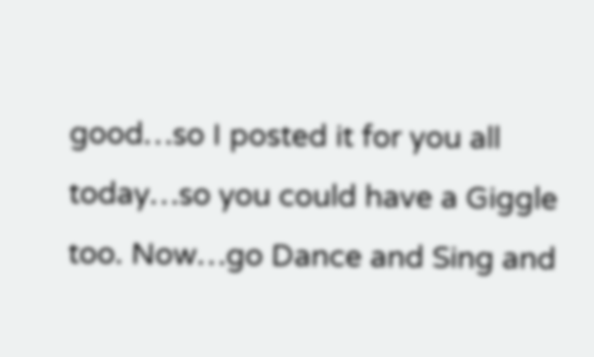good…so I posted it for you all today…so you could have a Giggle too. Now…go Dance and Sing and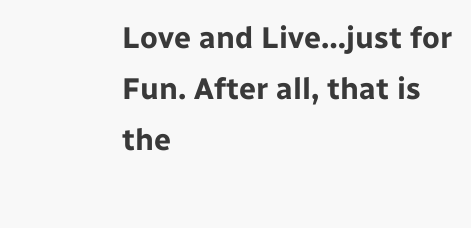Love and Live…just for Fun. After all, that is the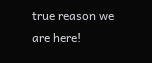true reason we are here!